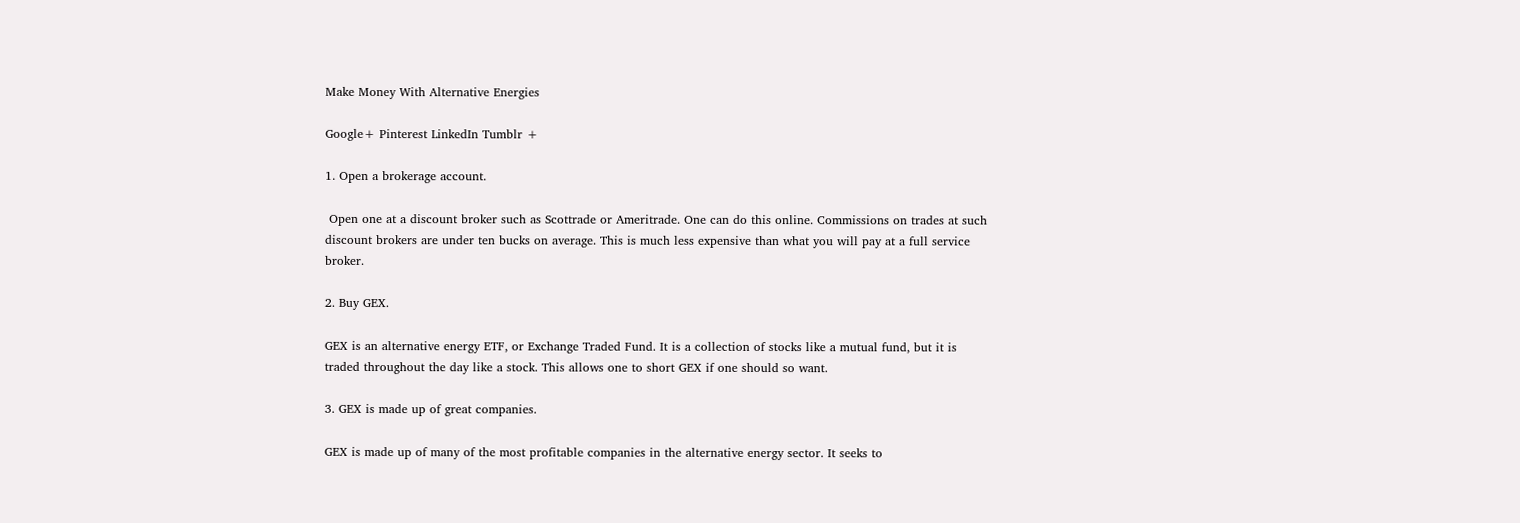Make Money With Alternative Energies

Google+ Pinterest LinkedIn Tumblr +

1. Open a brokerage account.

 Open one at a discount broker such as Scottrade or Ameritrade. One can do this online. Commissions on trades at such discount brokers are under ten bucks on average. This is much less expensive than what you will pay at a full service broker.

2. Buy GEX.

GEX is an alternative energy ETF, or Exchange Traded Fund. It is a collection of stocks like a mutual fund, but it is traded throughout the day like a stock. This allows one to short GEX if one should so want.

3. GEX is made up of great companies.

GEX is made up of many of the most profitable companies in the alternative energy sector. It seeks to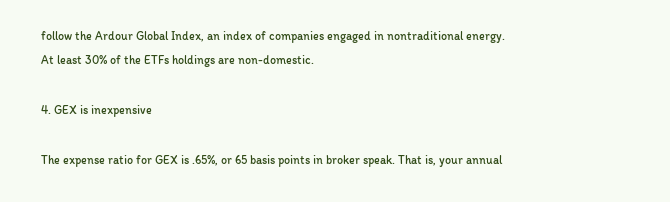follow the Ardour Global Index, an index of companies engaged in nontraditional energy. At least 30% of the ETFs holdings are non-domestic.

4. GEX is inexpensive

The expense ratio for GEX is .65%, or 65 basis points in broker speak. That is, your annual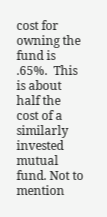cost for owning the fund is .65%.  This is about half the cost of a similarly invested mutual fund. Not to mention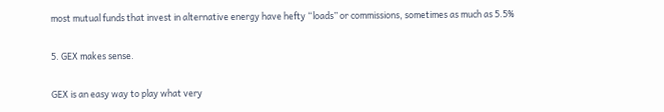most mutual funds that invest in alternative energy have hefty “loads” or commissions, sometimes as much as 5.5%

5. GEX makes sense.

GEX is an easy way to play what very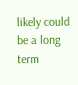likely could be a long term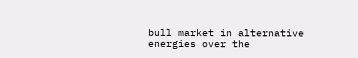bull market in alternative energies over the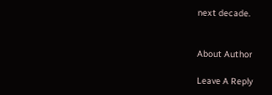next decade.


About Author

Leave A Reply